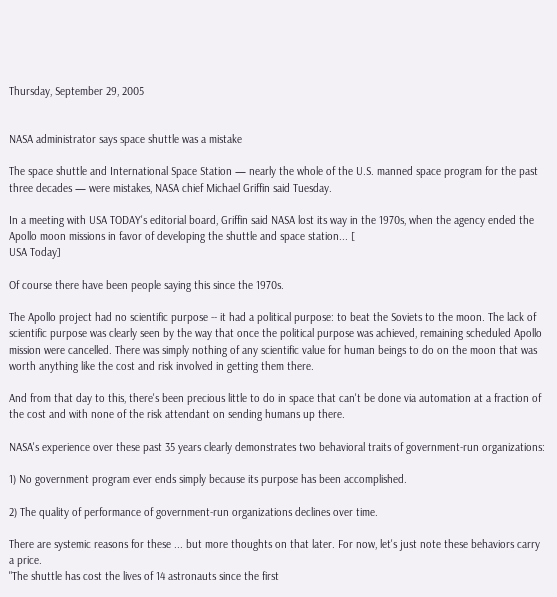Thursday, September 29, 2005


NASA administrator says space shuttle was a mistake

The space shuttle and International Space Station — nearly the whole of the U.S. manned space program for the past three decades — were mistakes, NASA chief Michael Griffin said Tuesday.

In a meeting with USA TODAY's editorial board, Griffin said NASA lost its way in the 1970s, when the agency ended the Apollo moon missions in favor of developing the shuttle and space station... [
USA Today]

Of course there have been people saying this since the 1970s.

The Apollo project had no scientific purpose -- it had a political purpose: to beat the Soviets to the moon. The lack of scientific purpose was clearly seen by the way that once the political purpose was achieved, remaining scheduled Apollo mission were cancelled. There was simply nothing of any scientific value for human beings to do on the moon that was worth anything like the cost and risk involved in getting them there.

And from that day to this, there's been precious little to do in space that can't be done via automation at a fraction of the cost and with none of the risk attendant on sending humans up there.

NASA's experience over these past 35 years clearly demonstrates two behavioral traits of government-run organizations:

1) No government program ever ends simply because its purpose has been accomplished.

2) The quality of performance of government-run organizations declines over time.

There are systemic reasons for these ... but more thoughts on that later. For now, let's just note these behaviors carry a price.
"The shuttle has cost the lives of 14 astronauts since the first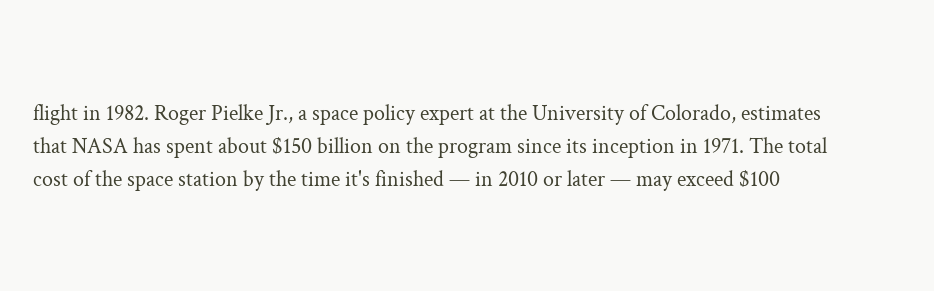flight in 1982. Roger Pielke Jr., a space policy expert at the University of Colorado, estimates that NASA has spent about $150 billion on the program since its inception in 1971. The total cost of the space station by the time it's finished — in 2010 or later — may exceed $100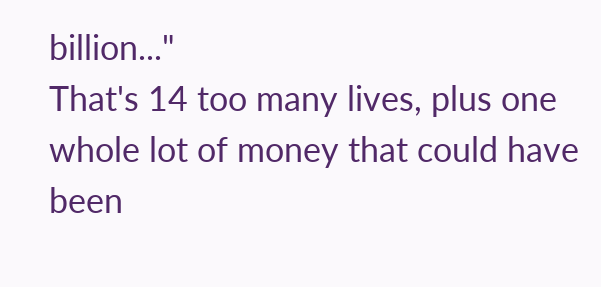billion..."
That's 14 too many lives, plus one whole lot of money that could have been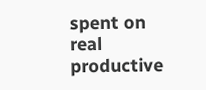spent on real productive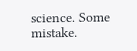science. Some mistake.